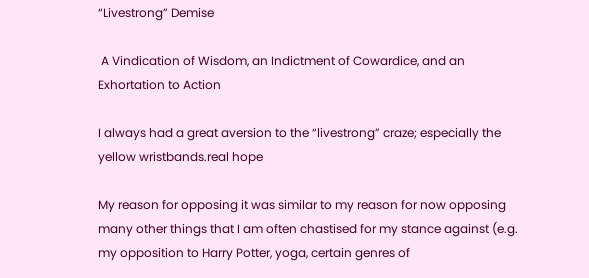“Livestrong” Demise

 A Vindication of Wisdom, an Indictment of Cowardice, and an Exhortation to Action

I always had a great aversion to the “livestrong” craze; especially the yellow wristbands.real hope

My reason for opposing it was similar to my reason for now opposing many other things that I am often chastised for my stance against (e.g. my opposition to Harry Potter, yoga, certain genres of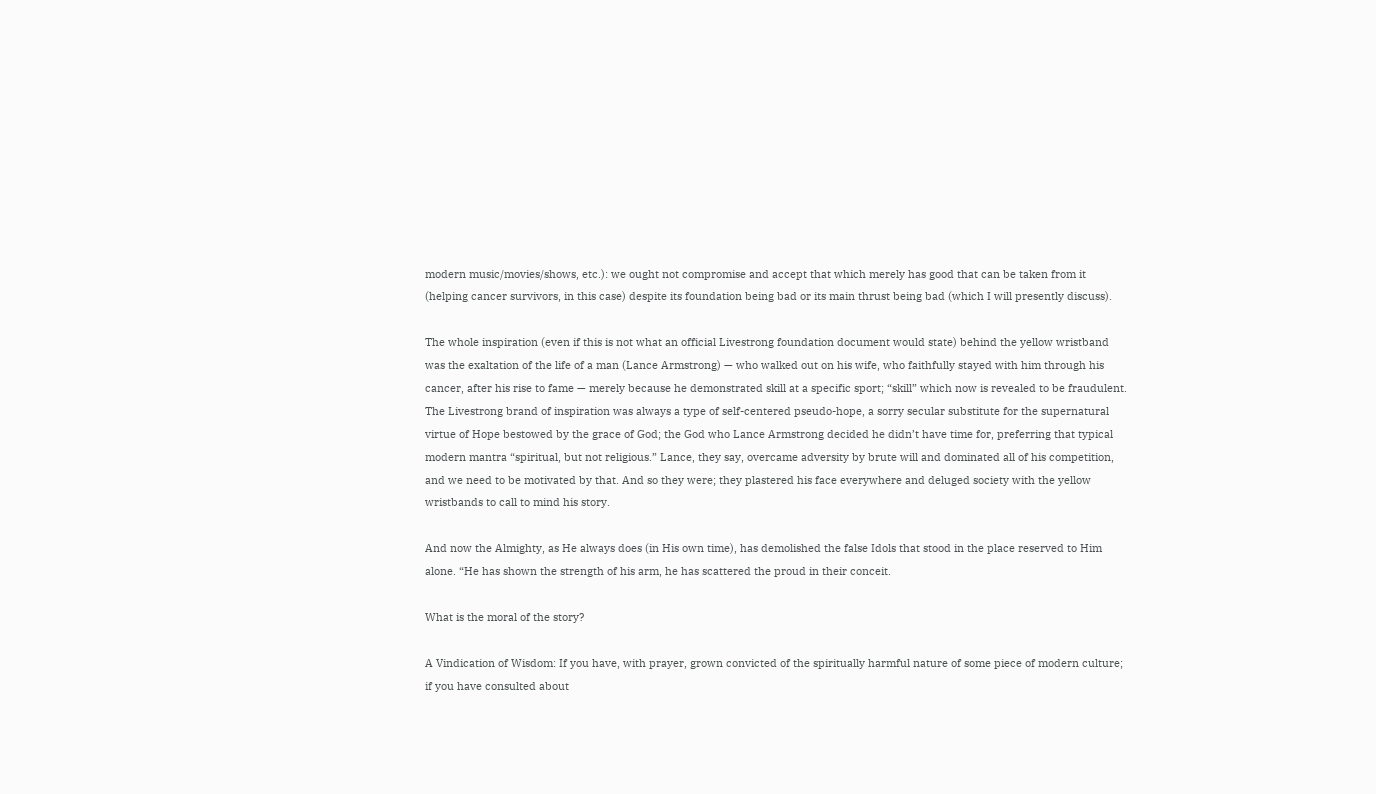modern music/movies/shows, etc.): we ought not compromise and accept that which merely has good that can be taken from it (helping cancer survivors, in this case) despite its foundation being bad or its main thrust being bad (which I will presently discuss).

The whole inspiration (even if this is not what an official Livestrong foundation document would state) behind the yellow wristband was the exaltation of the life of a man (Lance Armstrong) — who walked out on his wife, who faithfully stayed with him through his cancer, after his rise to fame — merely because he demonstrated skill at a specific sport; “skill” which now is revealed to be fraudulent. The Livestrong brand of inspiration was always a type of self-centered pseudo-hope, a sorry secular substitute for the supernatural virtue of Hope bestowed by the grace of God; the God who Lance Armstrong decided he didn’t have time for, preferring that typical modern mantra “spiritual, but not religious.” Lance, they say, overcame adversity by brute will and dominated all of his competition, and we need to be motivated by that. And so they were; they plastered his face everywhere and deluged society with the yellow wristbands to call to mind his story.

And now the Almighty, as He always does (in His own time), has demolished the false Idols that stood in the place reserved to Him alone. “He has shown the strength of his arm, he has scattered the proud in their conceit.

What is the moral of the story?

A Vindication of Wisdom: If you have, with prayer, grown convicted of the spiritually harmful nature of some piece of modern culture; if you have consulted about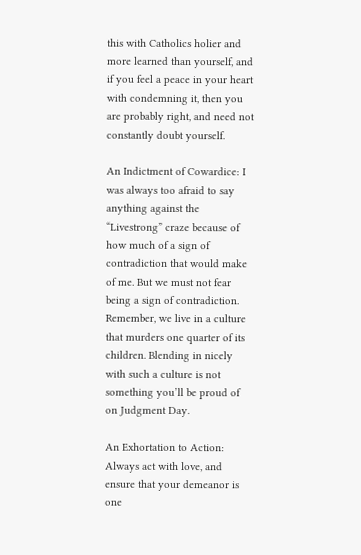this with Catholics holier and more learned than yourself, and if you feel a peace in your heart with condemning it, then you are probably right, and need not constantly doubt yourself.

An Indictment of Cowardice: I was always too afraid to say anything against the “Livestrong” craze because of how much of a sign of contradiction that would make of me. But we must not fear being a sign of contradiction. Remember, we live in a culture that murders one quarter of its children. Blending in nicely with such a culture is not something you’ll be proud of on Judgment Day.

An Exhortation to Action: Always act with love, and ensure that your demeanor is one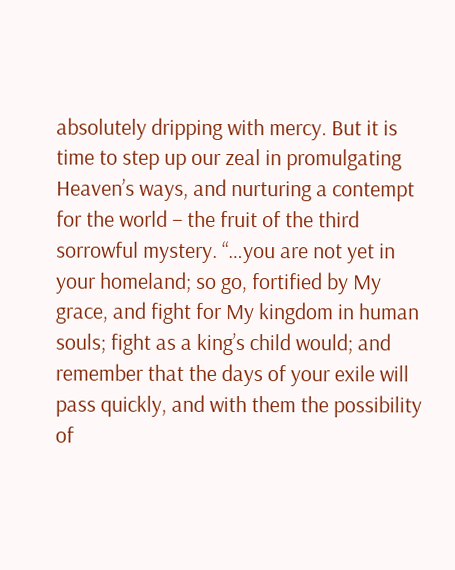absolutely dripping with mercy. But it is time to step up our zeal in promulgating Heaven’s ways, and nurturing a contempt for the world – the fruit of the third sorrowful mystery. “…you are not yet in your homeland; so go, fortified by My grace, and fight for My kingdom in human souls; fight as a king’s child would; and remember that the days of your exile will pass quickly, and with them the possibility of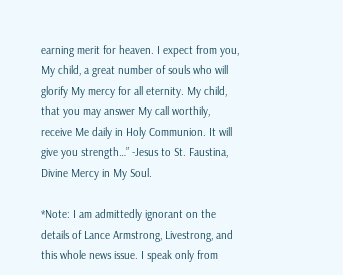earning merit for heaven. I expect from you, My child, a great number of souls who will glorify My mercy for all eternity. My child, that you may answer My call worthily, receive Me daily in Holy Communion. It will give you strength…” -Jesus to St. Faustina, Divine Mercy in My Soul.

*Note: I am admittedly ignorant on the details of Lance Armstrong, Livestrong, and this whole news issue. I speak only from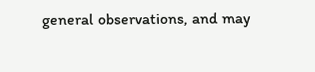general observations, and may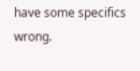have some specifics wrong.